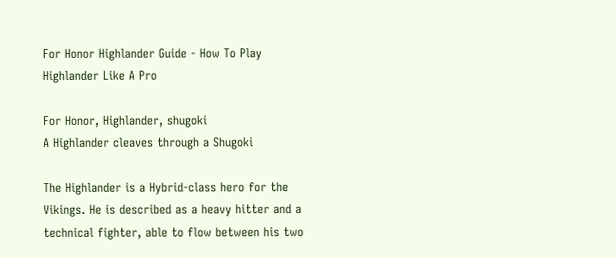For Honor Highlander Guide - How To Play Highlander Like A Pro

For Honor, Highlander, shugoki
A Highlander cleaves through a Shugoki

The Highlander is a Hybrid-class hero for the Vikings. He is described as a heavy hitter and a technical fighter, able to flow between his two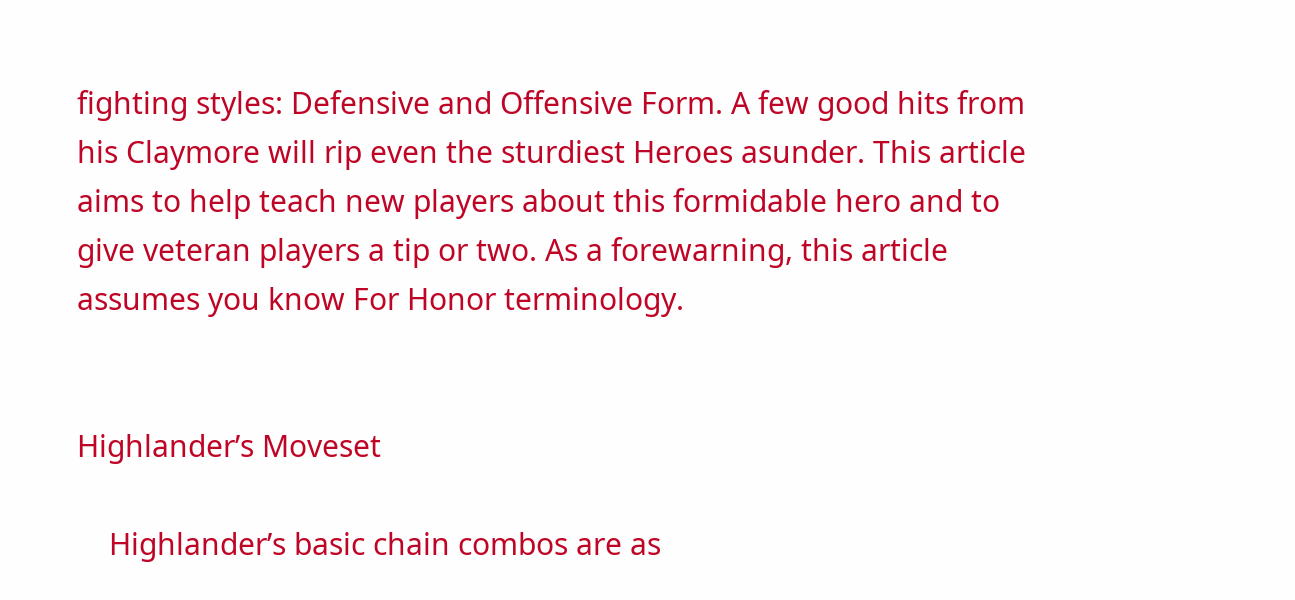fighting styles: Defensive and Offensive Form. A few good hits from his Claymore will rip even the sturdiest Heroes asunder. This article aims to help teach new players about this formidable hero and to give veteran players a tip or two. As a forewarning, this article assumes you know For Honor terminology.


Highlander’s Moveset

    Highlander’s basic chain combos are as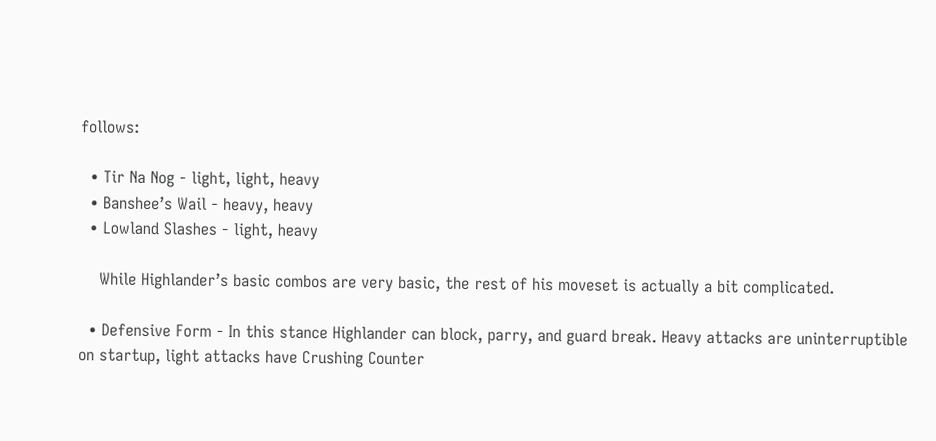follows:

  • Tir Na Nog - light, light, heavy
  • Banshee’s Wail - heavy, heavy
  • Lowland Slashes - light, heavy

    While Highlander’s basic combos are very basic, the rest of his moveset is actually a bit complicated.

  • Defensive Form - In this stance Highlander can block, parry, and guard break. Heavy attacks are uninterruptible on startup, light attacks have Crushing Counter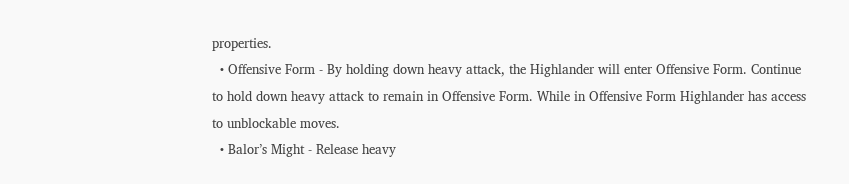properties.
  • Offensive Form - By holding down heavy attack, the Highlander will enter Offensive Form. Continue to hold down heavy attack to remain in Offensive Form. While in Offensive Form Highlander has access to unblockable moves.
  • Balor’s Might - Release heavy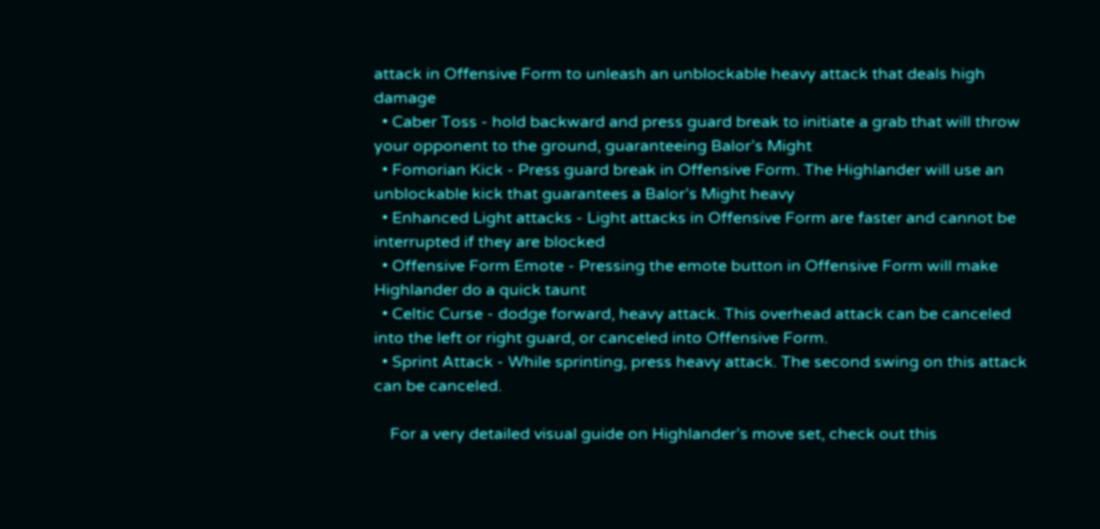attack in Offensive Form to unleash an unblockable heavy attack that deals high damage
  • Caber Toss - hold backward and press guard break to initiate a grab that will throw your opponent to the ground, guaranteeing Balor’s Might
  • Fomorian Kick - Press guard break in Offensive Form. The Highlander will use an unblockable kick that guarantees a Balor’s Might heavy
  • Enhanced Light attacks - Light attacks in Offensive Form are faster and cannot be interrupted if they are blocked
  • Offensive Form Emote - Pressing the emote button in Offensive Form will make Highlander do a quick taunt
  • Celtic Curse - dodge forward, heavy attack. This overhead attack can be canceled into the left or right guard, or canceled into Offensive Form.
  • Sprint Attack - While sprinting, press heavy attack. The second swing on this attack can be canceled.

    For a very detailed visual guide on Highlander’s move set, check out this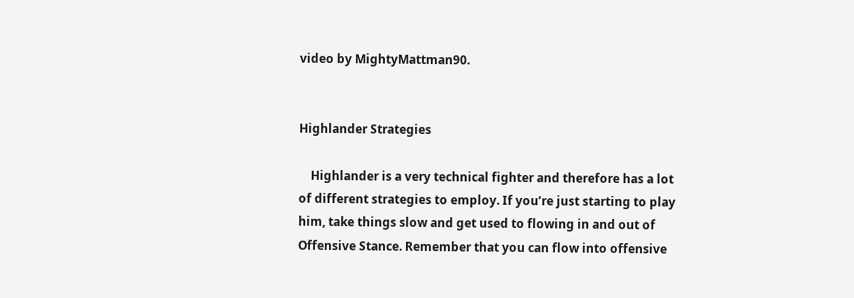video by MightyMattman90.


Highlander Strategies

    Highlander is a very technical fighter and therefore has a lot of different strategies to employ. If you’re just starting to play him, take things slow and get used to flowing in and out of Offensive Stance. Remember that you can flow into offensive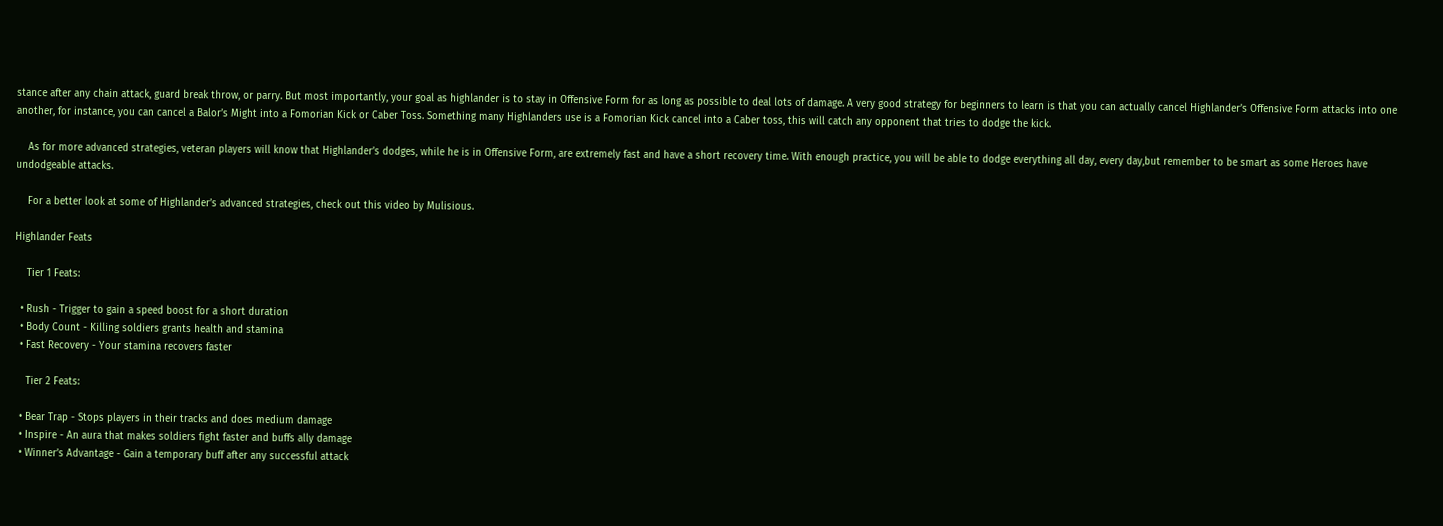stance after any chain attack, guard break throw, or parry. But most importantly, your goal as highlander is to stay in Offensive Form for as long as possible to deal lots of damage. A very good strategy for beginners to learn is that you can actually cancel Highlander’s Offensive Form attacks into one another, for instance, you can cancel a Balor’s Might into a Fomorian Kick or Caber Toss. Something many Highlanders use is a Fomorian Kick cancel into a Caber toss, this will catch any opponent that tries to dodge the kick.

    As for more advanced strategies, veteran players will know that Highlander’s dodges, while he is in Offensive Form, are extremely fast and have a short recovery time. With enough practice, you will be able to dodge everything all day, every day,but remember to be smart as some Heroes have undodgeable attacks.

    For a better look at some of Highlander’s advanced strategies, check out this video by Mulisious.

Highlander Feats

    Tier 1 Feats:

  • Rush - Trigger to gain a speed boost for a short duration
  • Body Count - Killing soldiers grants health and stamina
  • Fast Recovery - Your stamina recovers faster

    Tier 2 Feats:

  • Bear Trap - Stops players in their tracks and does medium damage
  • Inspire - An aura that makes soldiers fight faster and buffs ally damage
  • Winner’s Advantage - Gain a temporary buff after any successful attack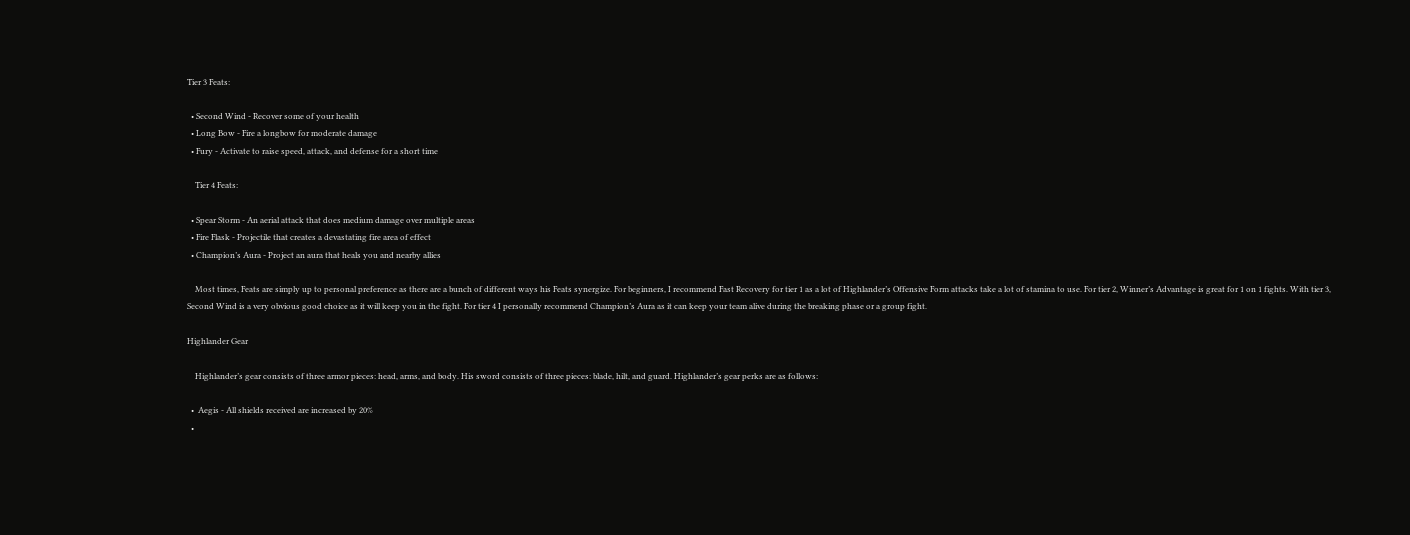Tier 3 Feats:

  • Second Wind - Recover some of your health
  • Long Bow - Fire a longbow for moderate damage
  • Fury - Activate to raise speed, attack, and defense for a short time

    Tier 4 Feats:

  • Spear Storm - An aerial attack that does medium damage over multiple areas
  • Fire Flask - Projectile that creates a devastating fire area of effect
  • Champion’s Aura - Project an aura that heals you and nearby allies

    Most times, Feats are simply up to personal preference as there are a bunch of different ways his Feats synergize. For beginners, I recommend Fast Recovery for tier 1 as a lot of Highlander’s Offensive Form attacks take a lot of stamina to use. For tier 2, Winner’s Advantage is great for 1 on 1 fights. With tier 3, Second Wind is a very obvious good choice as it will keep you in the fight. For tier 4 I personally recommend Champion’s Aura as it can keep your team alive during the breaking phase or a group fight.

Highlander Gear

    Highlander’s gear consists of three armor pieces: head, arms, and body. His sword consists of three pieces: blade, hilt, and guard. Highlander’s gear perks are as follows:

  •  Aegis - All shields received are increased by 20%
  •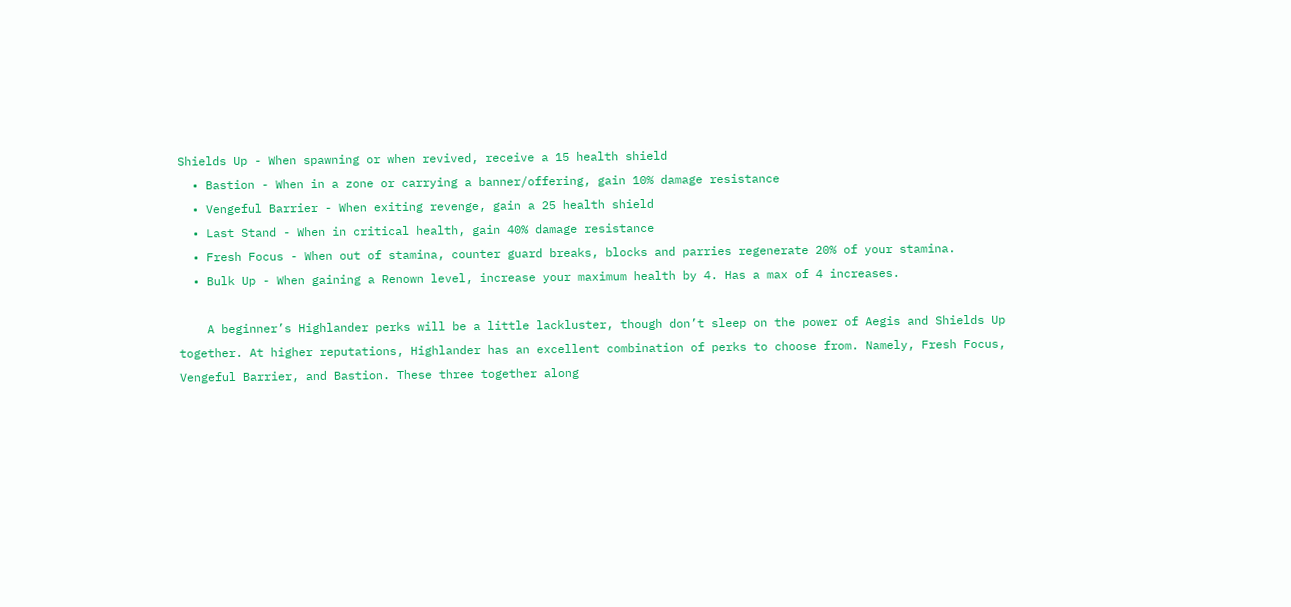Shields Up - When spawning or when revived, receive a 15 health shield
  • Bastion - When in a zone or carrying a banner/offering, gain 10% damage resistance
  • Vengeful Barrier - When exiting revenge, gain a 25 health shield
  • Last Stand - When in critical health, gain 40% damage resistance
  • Fresh Focus - When out of stamina, counter guard breaks, blocks and parries regenerate 20% of your stamina.
  • Bulk Up - When gaining a Renown level, increase your maximum health by 4. Has a max of 4 increases.

    A beginner’s Highlander perks will be a little lackluster, though don’t sleep on the power of Aegis and Shields Up together. At higher reputations, Highlander has an excellent combination of perks to choose from. Namely, Fresh Focus, Vengeful Barrier, and Bastion. These three together along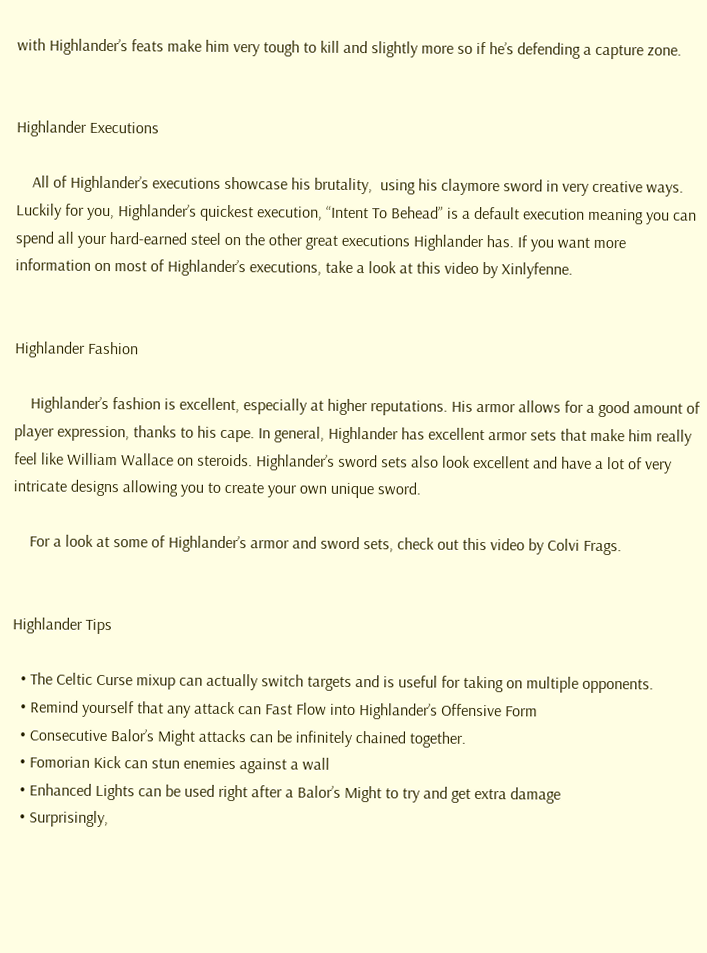with Highlander’s feats make him very tough to kill and slightly more so if he’s defending a capture zone.


Highlander Executions

    All of Highlander’s executions showcase his brutality,  using his claymore sword in very creative ways. Luckily for you, Highlander’s quickest execution, “Intent To Behead” is a default execution meaning you can spend all your hard-earned steel on the other great executions Highlander has. If you want more information on most of Highlander’s executions, take a look at this video by Xinlyfenne.


Highlander Fashion

    Highlander’s fashion is excellent, especially at higher reputations. His armor allows for a good amount of player expression, thanks to his cape. In general, Highlander has excellent armor sets that make him really feel like William Wallace on steroids. Highlander’s sword sets also look excellent and have a lot of very intricate designs allowing you to create your own unique sword.

    For a look at some of Highlander’s armor and sword sets, check out this video by Colvi Frags.


Highlander Tips

  • The Celtic Curse mixup can actually switch targets and is useful for taking on multiple opponents.
  • Remind yourself that any attack can Fast Flow into Highlander’s Offensive Form
  • Consecutive Balor’s Might attacks can be infinitely chained together.
  • Fomorian Kick can stun enemies against a wall
  • Enhanced Lights can be used right after a Balor’s Might to try and get extra damage
  • Surprisingly,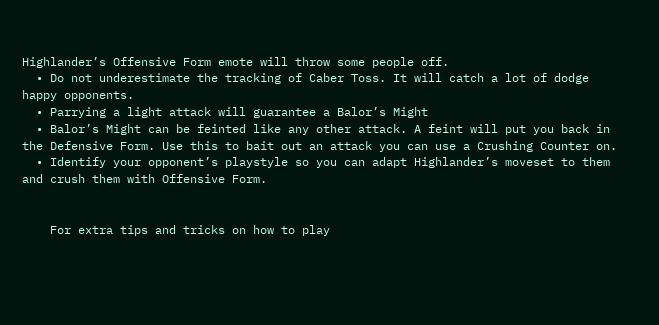Highlander’s Offensive Form emote will throw some people off.
  • Do not underestimate the tracking of Caber Toss. It will catch a lot of dodge happy opponents.
  • Parrying a light attack will guarantee a Balor’s Might
  • Balor’s Might can be feinted like any other attack. A feint will put you back in the Defensive Form. Use this to bait out an attack you can use a Crushing Counter on.
  • Identify your opponent’s playstyle so you can adapt Highlander’s moveset to them and crush them with Offensive Form.


    For extra tips and tricks on how to play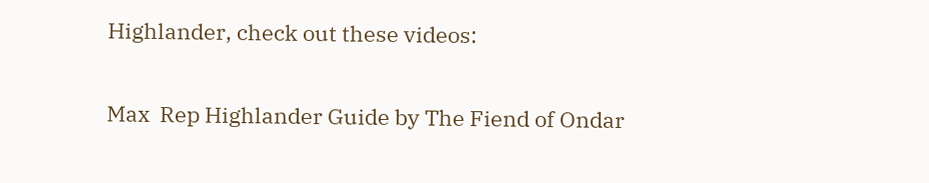Highlander, check out these videos:

Max  Rep Highlander Guide by The Fiend of Ondar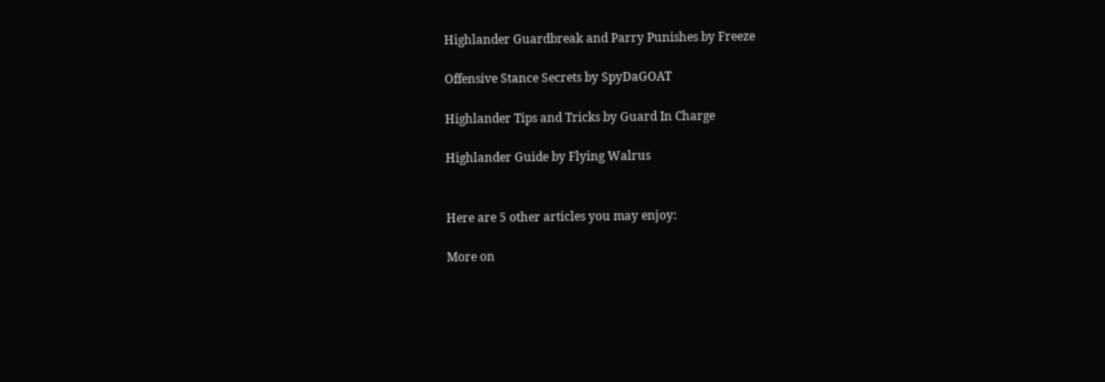Highlander Guardbreak and Parry Punishes by Freeze

Offensive Stance Secrets by SpyDaGOAT

Highlander Tips and Tricks by Guard In Charge

Highlander Guide by Flying Walrus


Here are 5 other articles you may enjoy:

More on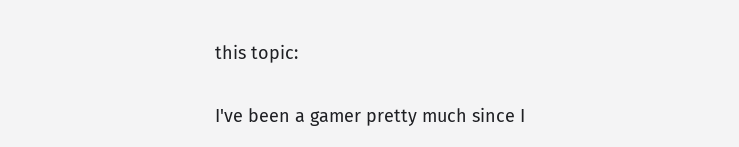this topic:

I've been a gamer pretty much since I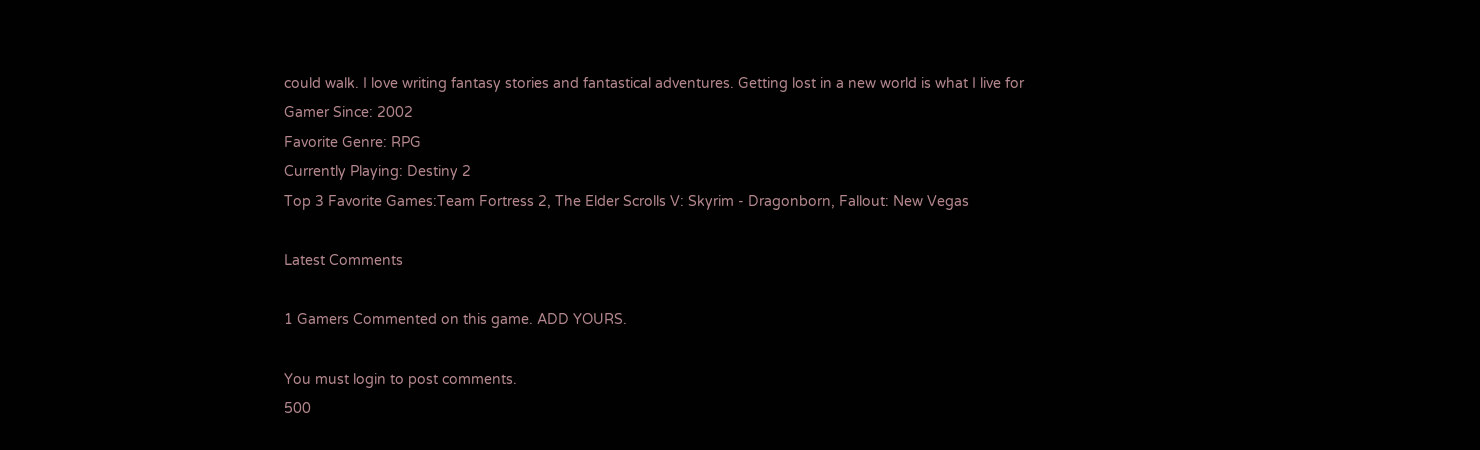could walk. I love writing fantasy stories and fantastical adventures. Getting lost in a new world is what I live for
Gamer Since: 2002
Favorite Genre: RPG
Currently Playing: Destiny 2
Top 3 Favorite Games:Team Fortress 2, The Elder Scrolls V: Skyrim - Dragonborn, Fallout: New Vegas

Latest Comments

1 Gamers Commented on this game. ADD YOURS.

You must login to post comments.
500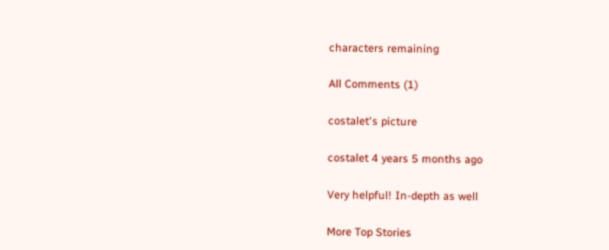characters remaining

All Comments (1)

costalet's picture

costalet 4 years 5 months ago

Very helpful! In-depth as well

More Top Stories